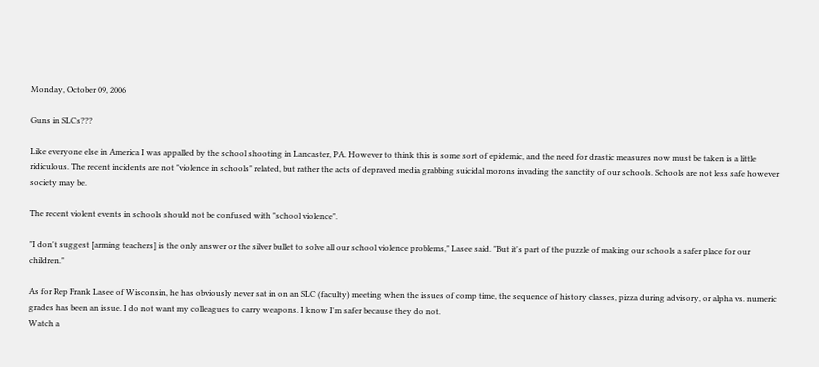Monday, October 09, 2006

Guns in SLCs???

Like everyone else in America I was appalled by the school shooting in Lancaster, PA. However to think this is some sort of epidemic, and the need for drastic measures now must be taken is a little ridiculous. The recent incidents are not "violence in schools" related, but rather the acts of depraved media grabbing suicidal morons invading the sanctity of our schools. Schools are not less safe however society may be.

The recent violent events in schools should not be confused with "school violence".

"I don't suggest [arming teachers] is the only answer or the silver bullet to solve all our school violence problems," Lasee said. "But it's part of the puzzle of making our schools a safer place for our children."

As for Rep Frank Lasee of Wisconsin, he has obviously never sat in on an SLC (faculty) meeting when the issues of comp time, the sequence of history classes, pizza during advisory, or alpha vs. numeric grades has been an issue. I do not want my colleagues to carry weapons. I know I'm safer because they do not.
Watch a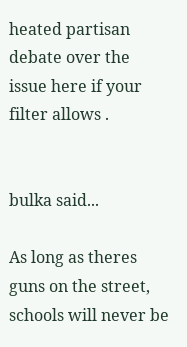heated partisan debate over the issue here if your filter allows .


bulka said...

As long as theres guns on the street, schools will never be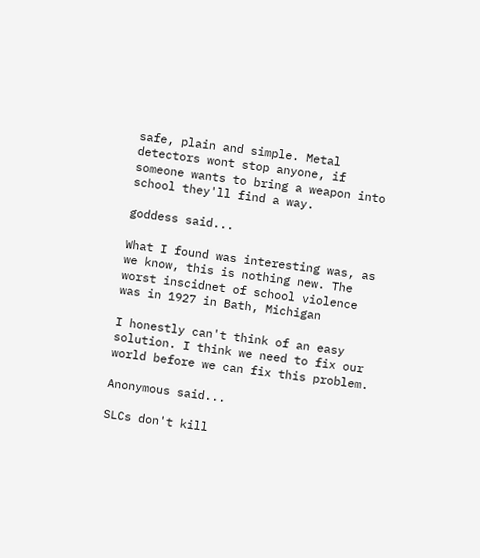safe, plain and simple. Metal detectors wont stop anyone, if someone wants to bring a weapon into school they'll find a way.

goddess said...

What I found was interesting was, as we know, this is nothing new. The worst inscidnet of school violence was in 1927 in Bath, Michigan

I honestly can't think of an easy solution. I think we need to fix our world before we can fix this problem.

Anonymous said...

SLCs don't kill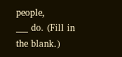people,
___ do. (Fill in the blank.)